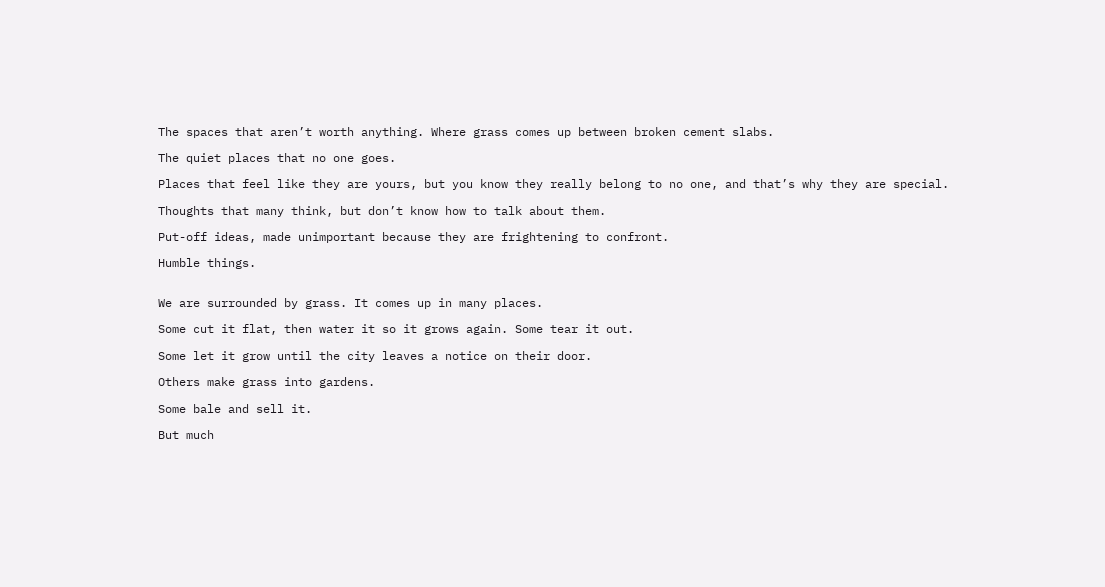The spaces that aren’t worth anything. Where grass comes up between broken cement slabs.

The quiet places that no one goes.

Places that feel like they are yours, but you know they really belong to no one, and that’s why they are special.

Thoughts that many think, but don’t know how to talk about them.

Put-off ideas, made unimportant because they are frightening to confront.

Humble things.


We are surrounded by grass. It comes up in many places.

Some cut it flat, then water it so it grows again. Some tear it out.

Some let it grow until the city leaves a notice on their door.

Others make grass into gardens.

Some bale and sell it.

But much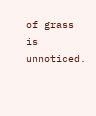of grass is unnoticed.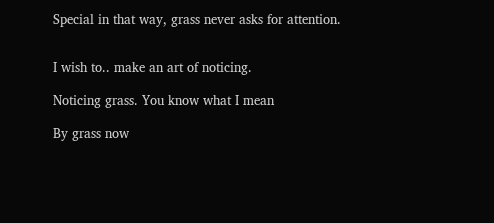Special in that way, grass never asks for attention.


I wish to.. make an art of noticing.

Noticing grass. You know what I mean

By grass now